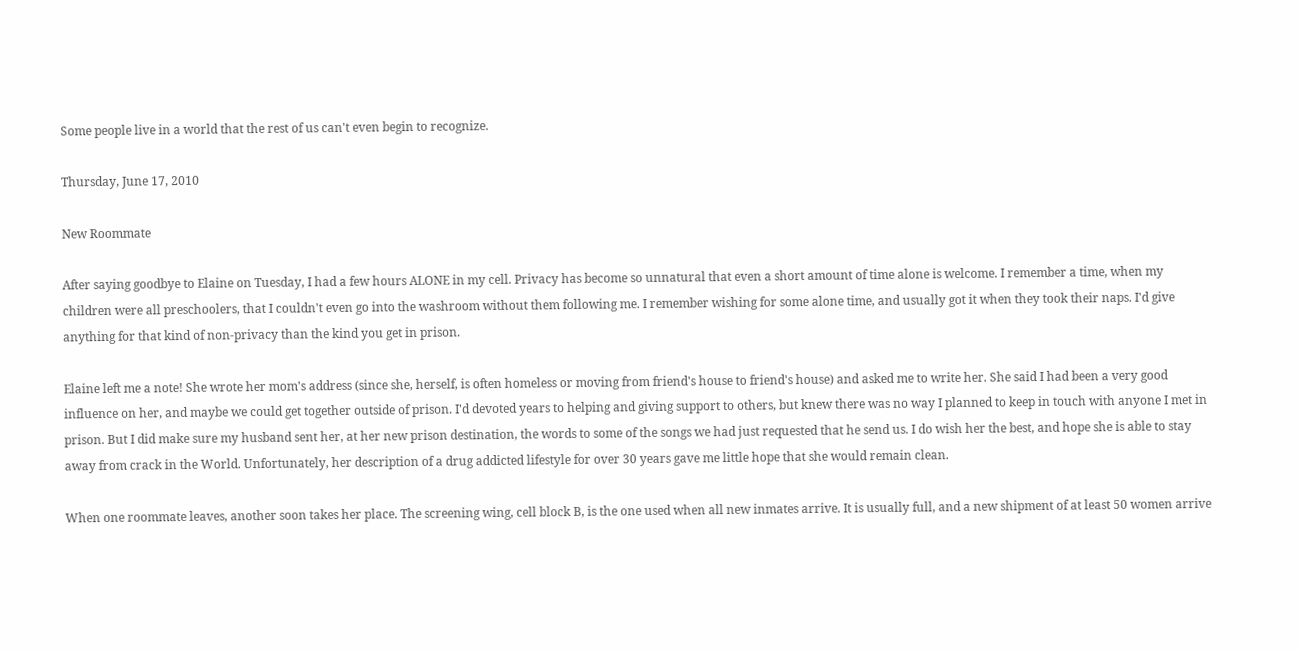Some people live in a world that the rest of us can't even begin to recognize.

Thursday, June 17, 2010

New Roommate

After saying goodbye to Elaine on Tuesday, I had a few hours ALONE in my cell. Privacy has become so unnatural that even a short amount of time alone is welcome. I remember a time, when my children were all preschoolers, that I couldn't even go into the washroom without them following me. I remember wishing for some alone time, and usually got it when they took their naps. I'd give anything for that kind of non-privacy than the kind you get in prison.

Elaine left me a note! She wrote her mom's address (since she, herself, is often homeless or moving from friend's house to friend's house) and asked me to write her. She said I had been a very good influence on her, and maybe we could get together outside of prison. I'd devoted years to helping and giving support to others, but knew there was no way I planned to keep in touch with anyone I met in prison. But I did make sure my husband sent her, at her new prison destination, the words to some of the songs we had just requested that he send us. I do wish her the best, and hope she is able to stay away from crack in the World. Unfortunately, her description of a drug addicted lifestyle for over 30 years gave me little hope that she would remain clean.

When one roommate leaves, another soon takes her place. The screening wing, cell block B, is the one used when all new inmates arrive. It is usually full, and a new shipment of at least 50 women arrive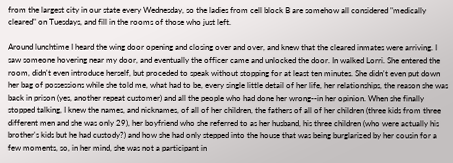from the largest city in our state every Wednesday, so the ladies from cell block B are somehow all considered "medically cleared" on Tuesdays, and fill in the rooms of those who just left.

Around lunchtime I heard the wing door opening and closing over and over, and knew that the cleared inmates were arriving. I saw someone hovering near my door, and eventually the officer came and unlocked the door. In walked Lorri. She entered the room, didn't even introduce herself, but proceded to speak without stopping for at least ten minutes. She didn't even put down her bag of possessions while she told me, what had to be, every single little detail of her life, her relationships, the reason she was back in prison (yes, another repeat customer) and all the people who had done her wrong--in her opinion. When she finally stopped talking, I knew the names, and nicknames, of all of her children, the fathers of all of her children (three kids from three different men and she was only 29), her boyfriend who she referred to as her husband, his three children (who were actually his brother's kids but he had custody?) and how she had only stepped into the house that was being burglarized by her cousin for a few moments, so, in her mind, she was not a participant in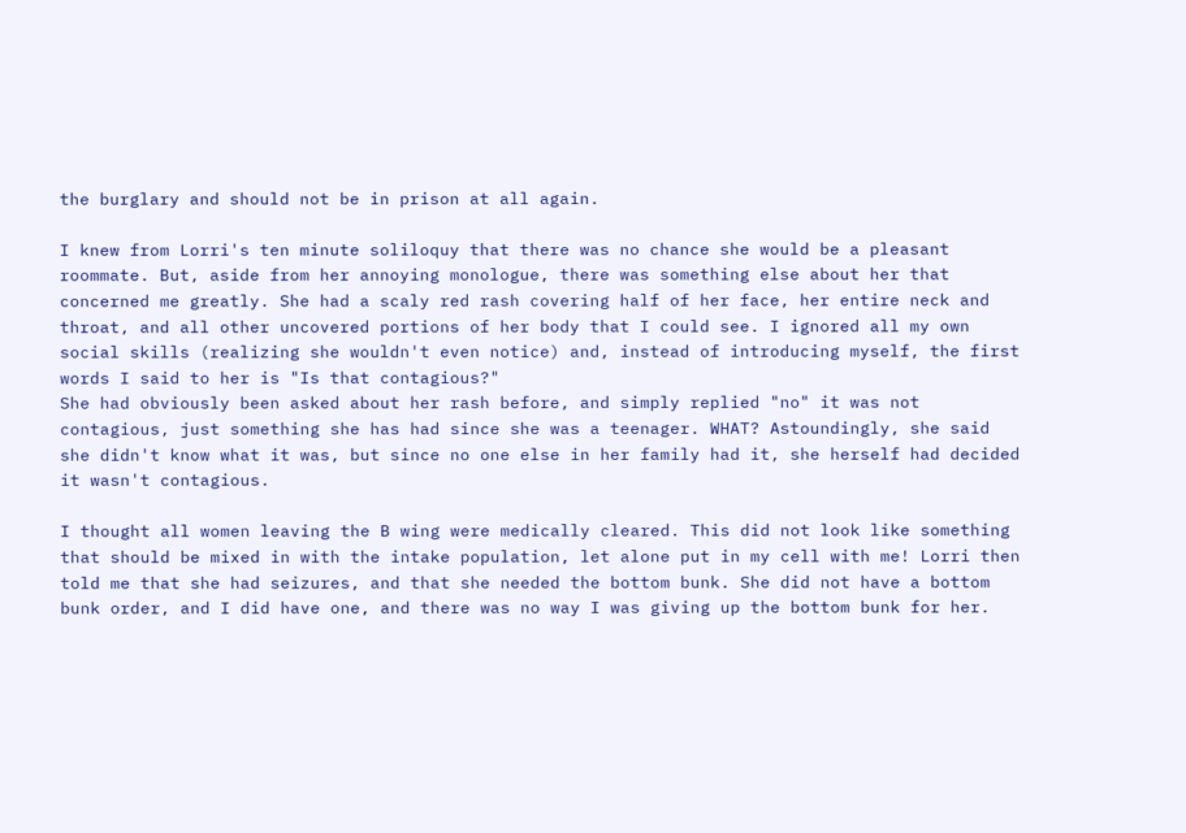the burglary and should not be in prison at all again.

I knew from Lorri's ten minute soliloquy that there was no chance she would be a pleasant roommate. But, aside from her annoying monologue, there was something else about her that concerned me greatly. She had a scaly red rash covering half of her face, her entire neck and throat, and all other uncovered portions of her body that I could see. I ignored all my own social skills (realizing she wouldn't even notice) and, instead of introducing myself, the first words I said to her is "Is that contagious?"
She had obviously been asked about her rash before, and simply replied "no" it was not contagious, just something she has had since she was a teenager. WHAT? Astoundingly, she said she didn't know what it was, but since no one else in her family had it, she herself had decided it wasn't contagious.

I thought all women leaving the B wing were medically cleared. This did not look like something that should be mixed in with the intake population, let alone put in my cell with me! Lorri then told me that she had seizures, and that she needed the bottom bunk. She did not have a bottom bunk order, and I did have one, and there was no way I was giving up the bottom bunk for her.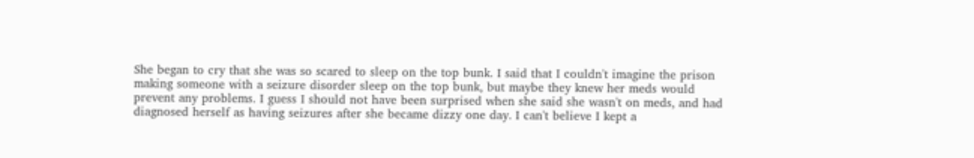She began to cry that she was so scared to sleep on the top bunk. I said that I couldn't imagine the prison making someone with a seizure disorder sleep on the top bunk, but maybe they knew her meds would prevent any problems. I guess I should not have been surprised when she said she wasn't on meds, and had diagnosed herself as having seizures after she became dizzy one day. I can't believe I kept a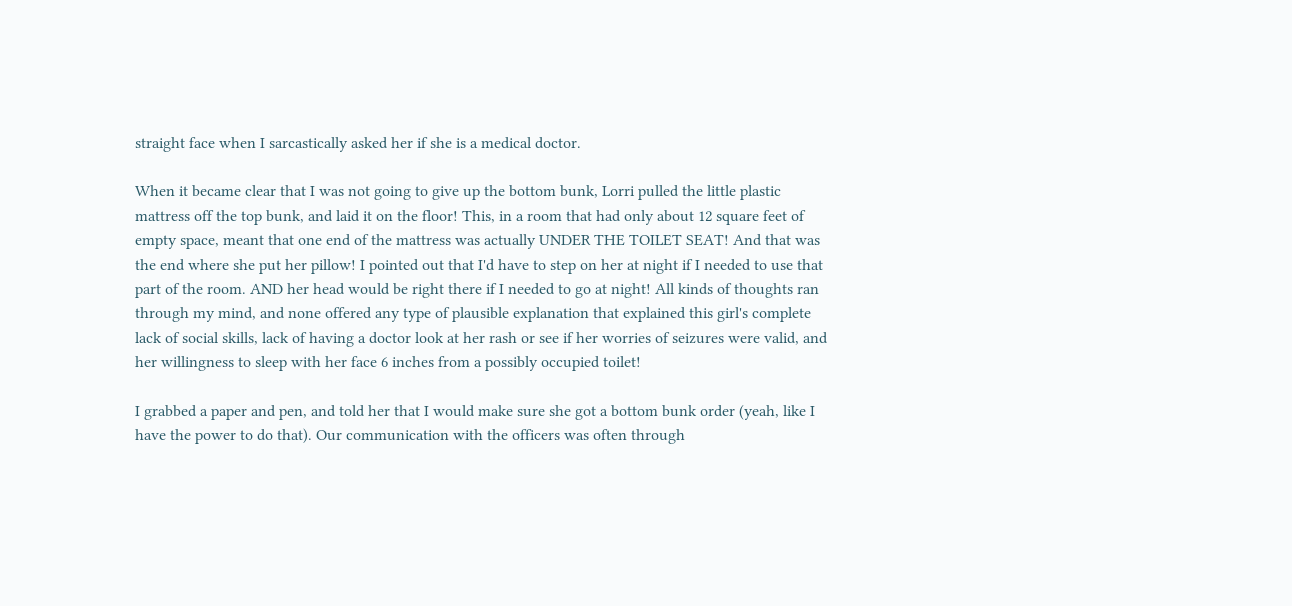straight face when I sarcastically asked her if she is a medical doctor.

When it became clear that I was not going to give up the bottom bunk, Lorri pulled the little plastic mattress off the top bunk, and laid it on the floor! This, in a room that had only about 12 square feet of empty space, meant that one end of the mattress was actually UNDER THE TOILET SEAT! And that was the end where she put her pillow! I pointed out that I'd have to step on her at night if I needed to use that part of the room. AND her head would be right there if I needed to go at night! All kinds of thoughts ran through my mind, and none offered any type of plausible explanation that explained this girl's complete lack of social skills, lack of having a doctor look at her rash or see if her worries of seizures were valid, and her willingness to sleep with her face 6 inches from a possibly occupied toilet!

I grabbed a paper and pen, and told her that I would make sure she got a bottom bunk order (yeah, like I have the power to do that). Our communication with the officers was often through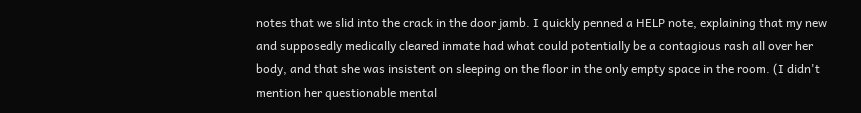notes that we slid into the crack in the door jamb. I quickly penned a HELP note, explaining that my new and supposedly medically cleared inmate had what could potentially be a contagious rash all over her body, and that she was insistent on sleeping on the floor in the only empty space in the room. (I didn't mention her questionable mental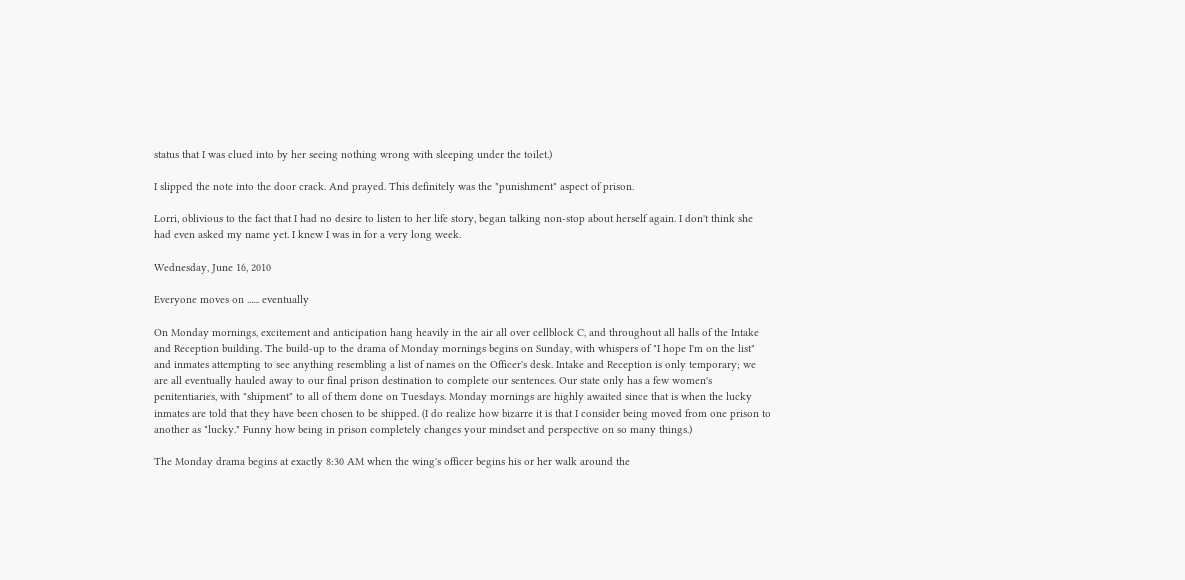status that I was clued into by her seeing nothing wrong with sleeping under the toilet.)

I slipped the note into the door crack. And prayed. This definitely was the "punishment" aspect of prison.

Lorri, oblivious to the fact that I had no desire to listen to her life story, began talking non-stop about herself again. I don't think she had even asked my name yet. I knew I was in for a very long week.

Wednesday, June 16, 2010

Everyone moves on ...... eventually

On Monday mornings, excitement and anticipation hang heavily in the air all over cellblock C, and throughout all halls of the Intake and Reception building. The build-up to the drama of Monday mornings begins on Sunday, with whispers of "I hope I'm on the list" and inmates attempting to see anything resembling a list of names on the Officer's desk. Intake and Reception is only temporary; we are all eventually hauled away to our final prison destination to complete our sentences. Our state only has a few women's penitentiaries, with "shipment" to all of them done on Tuesdays. Monday mornings are highly awaited since that is when the lucky inmates are told that they have been chosen to be shipped. (I do realize how bizarre it is that I consider being moved from one prison to another as "lucky." Funny how being in prison completely changes your mindset and perspective on so many things.)

The Monday drama begins at exactly 8:30 AM when the wing's officer begins his or her walk around the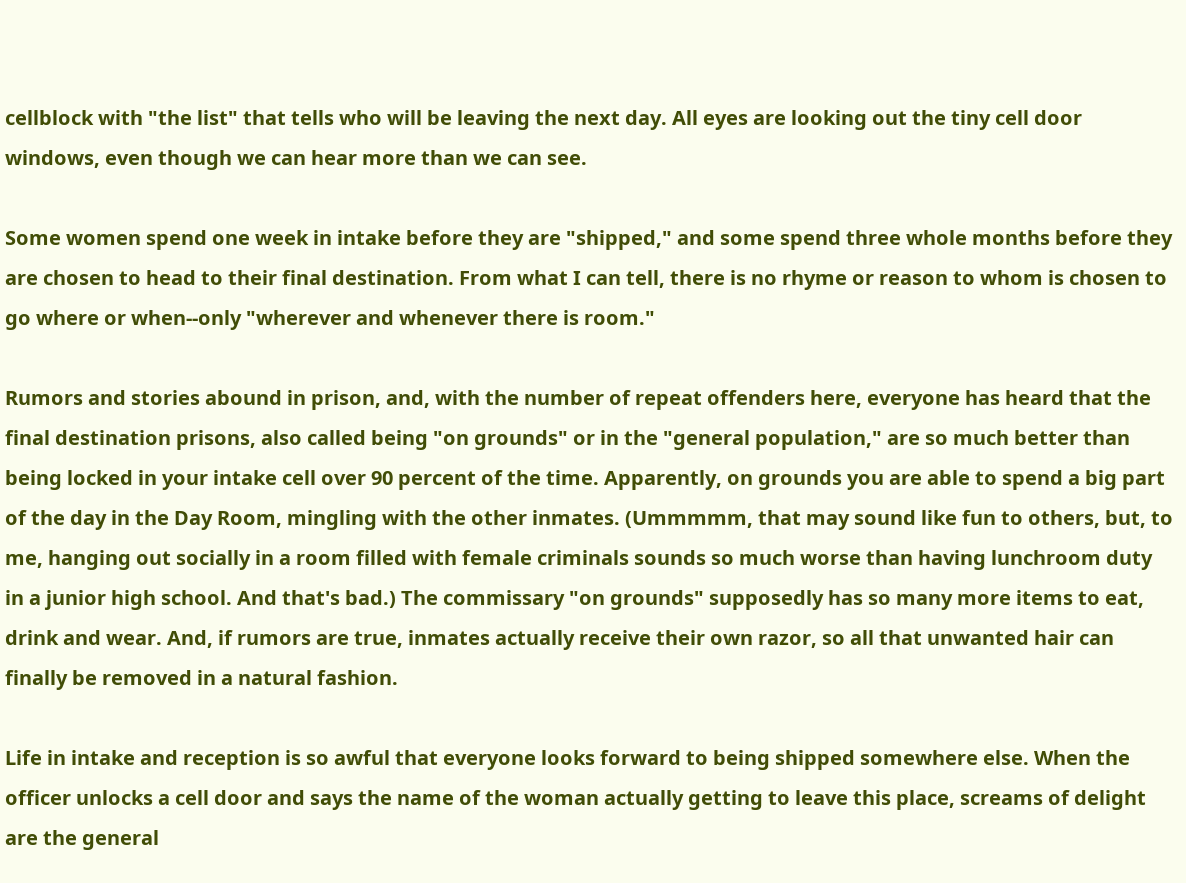cellblock with "the list" that tells who will be leaving the next day. All eyes are looking out the tiny cell door windows, even though we can hear more than we can see.

Some women spend one week in intake before they are "shipped," and some spend three whole months before they are chosen to head to their final destination. From what I can tell, there is no rhyme or reason to whom is chosen to go where or when--only "wherever and whenever there is room."

Rumors and stories abound in prison, and, with the number of repeat offenders here, everyone has heard that the final destination prisons, also called being "on grounds" or in the "general population," are so much better than being locked in your intake cell over 90 percent of the time. Apparently, on grounds you are able to spend a big part of the day in the Day Room, mingling with the other inmates. (Ummmmm, that may sound like fun to others, but, to me, hanging out socially in a room filled with female criminals sounds so much worse than having lunchroom duty in a junior high school. And that's bad.) The commissary "on grounds" supposedly has so many more items to eat, drink and wear. And, if rumors are true, inmates actually receive their own razor, so all that unwanted hair can finally be removed in a natural fashion.

Life in intake and reception is so awful that everyone looks forward to being shipped somewhere else. When the officer unlocks a cell door and says the name of the woman actually getting to leave this place, screams of delight are the general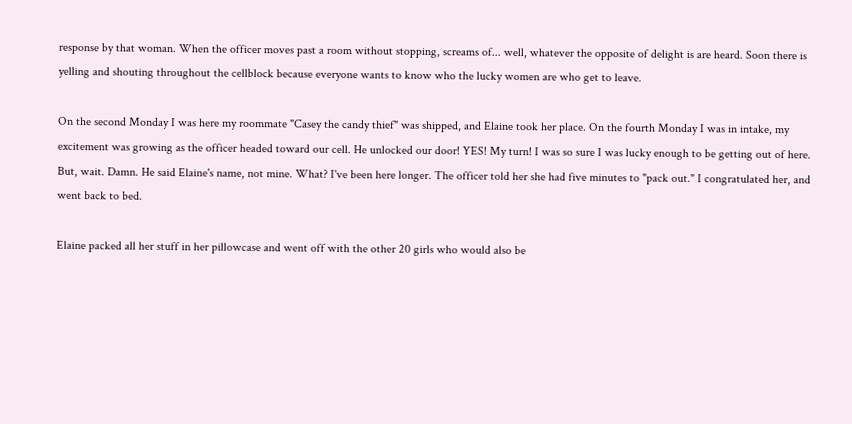response by that woman. When the officer moves past a room without stopping, screams of... well, whatever the opposite of delight is are heard. Soon there is yelling and shouting throughout the cellblock because everyone wants to know who the lucky women are who get to leave.

On the second Monday I was here my roommate "Casey the candy thief" was shipped, and Elaine took her place. On the fourth Monday I was in intake, my excitement was growing as the officer headed toward our cell. He unlocked our door! YES! My turn! I was so sure I was lucky enough to be getting out of here. But, wait. Damn. He said Elaine's name, not mine. What? I've been here longer. The officer told her she had five minutes to "pack out." I congratulated her, and went back to bed.

Elaine packed all her stuff in her pillowcase and went off with the other 20 girls who would also be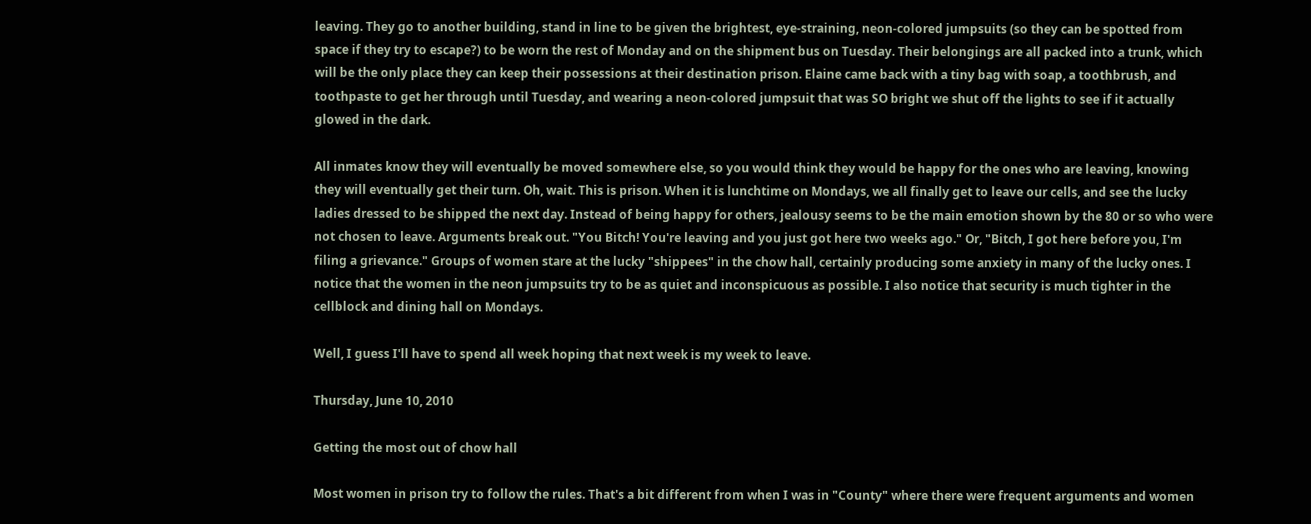leaving. They go to another building, stand in line to be given the brightest, eye-straining, neon-colored jumpsuits (so they can be spotted from space if they try to escape?) to be worn the rest of Monday and on the shipment bus on Tuesday. Their belongings are all packed into a trunk, which will be the only place they can keep their possessions at their destination prison. Elaine came back with a tiny bag with soap, a toothbrush, and toothpaste to get her through until Tuesday, and wearing a neon-colored jumpsuit that was SO bright we shut off the lights to see if it actually glowed in the dark.

All inmates know they will eventually be moved somewhere else, so you would think they would be happy for the ones who are leaving, knowing they will eventually get their turn. Oh, wait. This is prison. When it is lunchtime on Mondays, we all finally get to leave our cells, and see the lucky ladies dressed to be shipped the next day. Instead of being happy for others, jealousy seems to be the main emotion shown by the 80 or so who were not chosen to leave. Arguments break out. "You Bitch! You're leaving and you just got here two weeks ago." Or, "Bitch, I got here before you, I'm filing a grievance." Groups of women stare at the lucky "shippees" in the chow hall, certainly producing some anxiety in many of the lucky ones. I notice that the women in the neon jumpsuits try to be as quiet and inconspicuous as possible. I also notice that security is much tighter in the cellblock and dining hall on Mondays.

Well, I guess I'll have to spend all week hoping that next week is my week to leave.

Thursday, June 10, 2010

Getting the most out of chow hall

Most women in prison try to follow the rules. That's a bit different from when I was in "County" where there were frequent arguments and women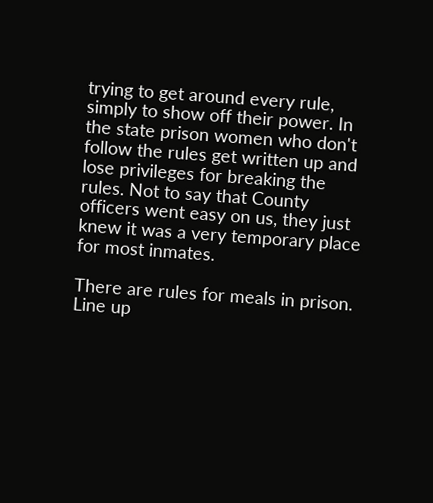trying to get around every rule, simply to show off their power. In the state prison women who don't follow the rules get written up and lose privileges for breaking the rules. Not to say that County officers went easy on us, they just knew it was a very temporary place for most inmates.

There are rules for meals in prison. Line up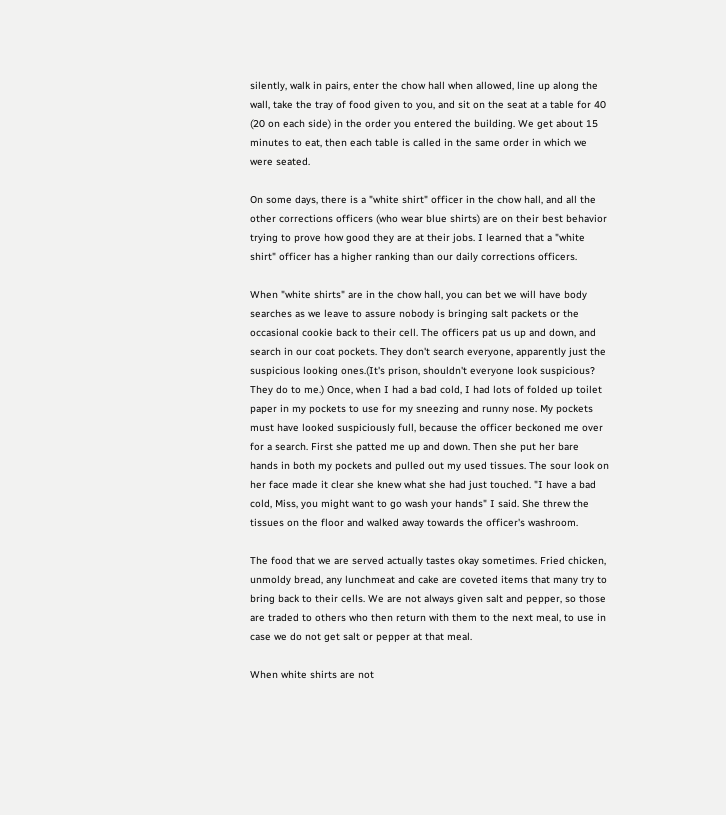silently, walk in pairs, enter the chow hall when allowed, line up along the wall, take the tray of food given to you, and sit on the seat at a table for 40 (20 on each side) in the order you entered the building. We get about 15 minutes to eat, then each table is called in the same order in which we were seated.

On some days, there is a "white shirt" officer in the chow hall, and all the other corrections officers (who wear blue shirts) are on their best behavior trying to prove how good they are at their jobs. I learned that a "white shirt" officer has a higher ranking than our daily corrections officers.

When "white shirts" are in the chow hall, you can bet we will have body searches as we leave to assure nobody is bringing salt packets or the occasional cookie back to their cell. The officers pat us up and down, and search in our coat pockets. They don't search everyone, apparently just the suspicious looking ones.(It's prison, shouldn't everyone look suspicious? They do to me.) Once, when I had a bad cold, I had lots of folded up toilet paper in my pockets to use for my sneezing and runny nose. My pockets must have looked suspiciously full, because the officer beckoned me over for a search. First she patted me up and down. Then she put her bare hands in both my pockets and pulled out my used tissues. The sour look on her face made it clear she knew what she had just touched. "I have a bad cold, Miss, you might want to go wash your hands" I said. She threw the tissues on the floor and walked away towards the officer's washroom.

The food that we are served actually tastes okay sometimes. Fried chicken, unmoldy bread, any lunchmeat and cake are coveted items that many try to bring back to their cells. We are not always given salt and pepper, so those are traded to others who then return with them to the next meal, to use in case we do not get salt or pepper at that meal.

When white shirts are not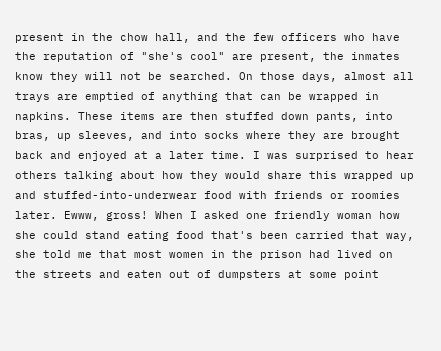present in the chow hall, and the few officers who have the reputation of "she's cool" are present, the inmates know they will not be searched. On those days, almost all trays are emptied of anything that can be wrapped in napkins. These items are then stuffed down pants, into bras, up sleeves, and into socks where they are brought back and enjoyed at a later time. I was surprised to hear others talking about how they would share this wrapped up and stuffed-into-underwear food with friends or roomies later. Ewww, gross! When I asked one friendly woman how she could stand eating food that's been carried that way, she told me that most women in the prison had lived on the streets and eaten out of dumpsters at some point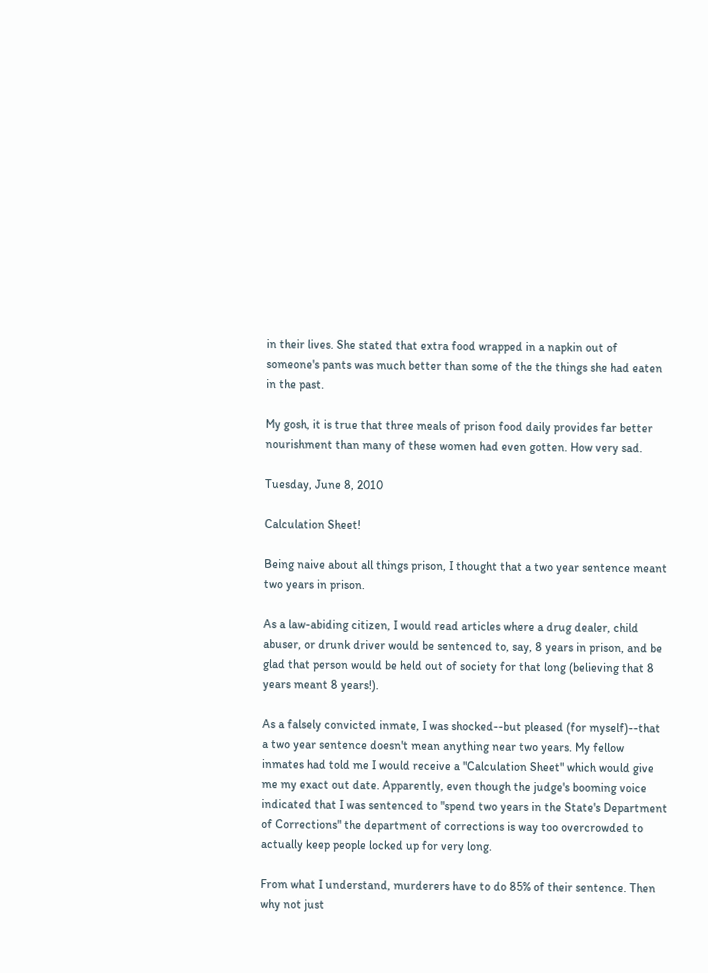in their lives. She stated that extra food wrapped in a napkin out of someone's pants was much better than some of the the things she had eaten in the past.

My gosh, it is true that three meals of prison food daily provides far better nourishment than many of these women had even gotten. How very sad.

Tuesday, June 8, 2010

Calculation Sheet!

Being naive about all things prison, I thought that a two year sentence meant two years in prison.

As a law-abiding citizen, I would read articles where a drug dealer, child abuser, or drunk driver would be sentenced to, say, 8 years in prison, and be glad that person would be held out of society for that long (believing that 8 years meant 8 years!).

As a falsely convicted inmate, I was shocked--but pleased (for myself)--that a two year sentence doesn't mean anything near two years. My fellow inmates had told me I would receive a "Calculation Sheet" which would give me my exact out date. Apparently, even though the judge's booming voice indicated that I was sentenced to "spend two years in the State's Department of Corrections" the department of corrections is way too overcrowded to actually keep people locked up for very long.

From what I understand, murderers have to do 85% of their sentence. Then why not just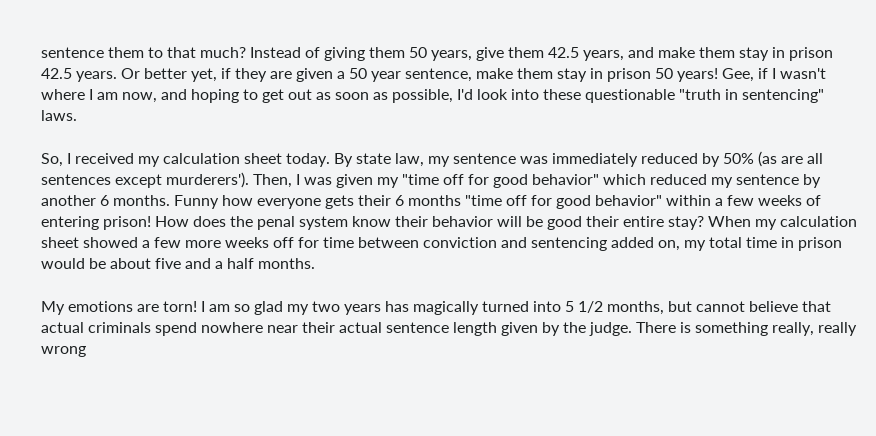sentence them to that much? Instead of giving them 50 years, give them 42.5 years, and make them stay in prison 42.5 years. Or better yet, if they are given a 50 year sentence, make them stay in prison 50 years! Gee, if I wasn't where I am now, and hoping to get out as soon as possible, I'd look into these questionable "truth in sentencing" laws.

So, I received my calculation sheet today. By state law, my sentence was immediately reduced by 50% (as are all sentences except murderers'). Then, I was given my "time off for good behavior" which reduced my sentence by another 6 months. Funny how everyone gets their 6 months "time off for good behavior" within a few weeks of entering prison! How does the penal system know their behavior will be good their entire stay? When my calculation sheet showed a few more weeks off for time between conviction and sentencing added on, my total time in prison would be about five and a half months.

My emotions are torn! I am so glad my two years has magically turned into 5 1/2 months, but cannot believe that actual criminals spend nowhere near their actual sentence length given by the judge. There is something really, really wrong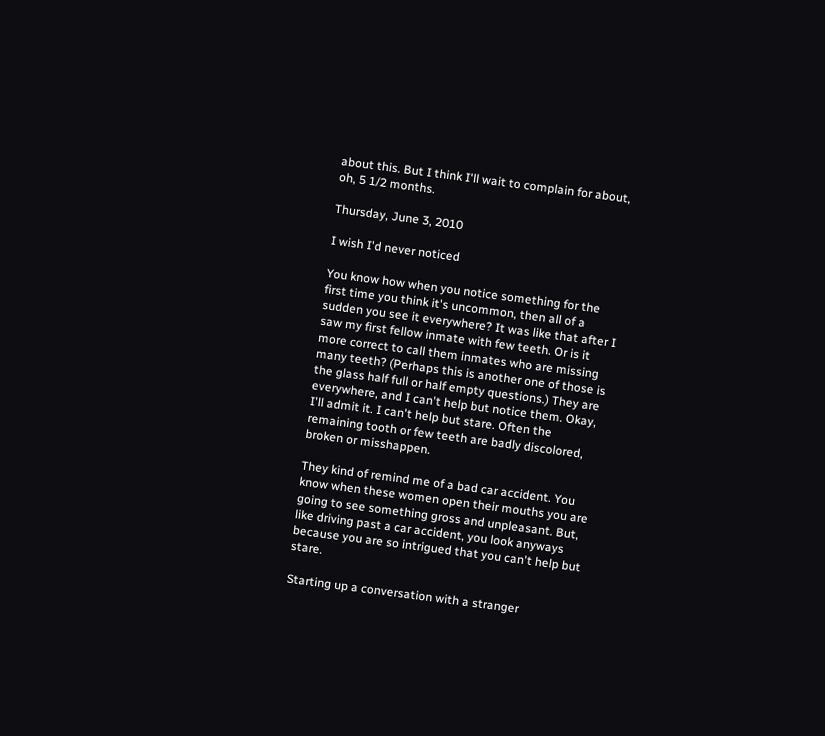about this. But I think I'll wait to complain for about, oh, 5 1/2 months.

Thursday, June 3, 2010

I wish I'd never noticed

You know how when you notice something for the first time you think it's uncommon, then all of a sudden you see it everywhere? It was like that after I saw my first fellow inmate with few teeth. Or is it more correct to call them inmates who are missing many teeth? (Perhaps this is another one of those is the glass half full or half empty questions.) They are everywhere, and I can't help but notice them. Okay, I'll admit it. I can't help but stare. Often the remaining tooth or few teeth are badly discolored, broken or misshappen.

They kind of remind me of a bad car accident. You know when these women open their mouths you are going to see something gross and unpleasant. But, like driving past a car accident, you look anyways because you are so intrigued that you can't help but stare.

Starting up a conversation with a stranger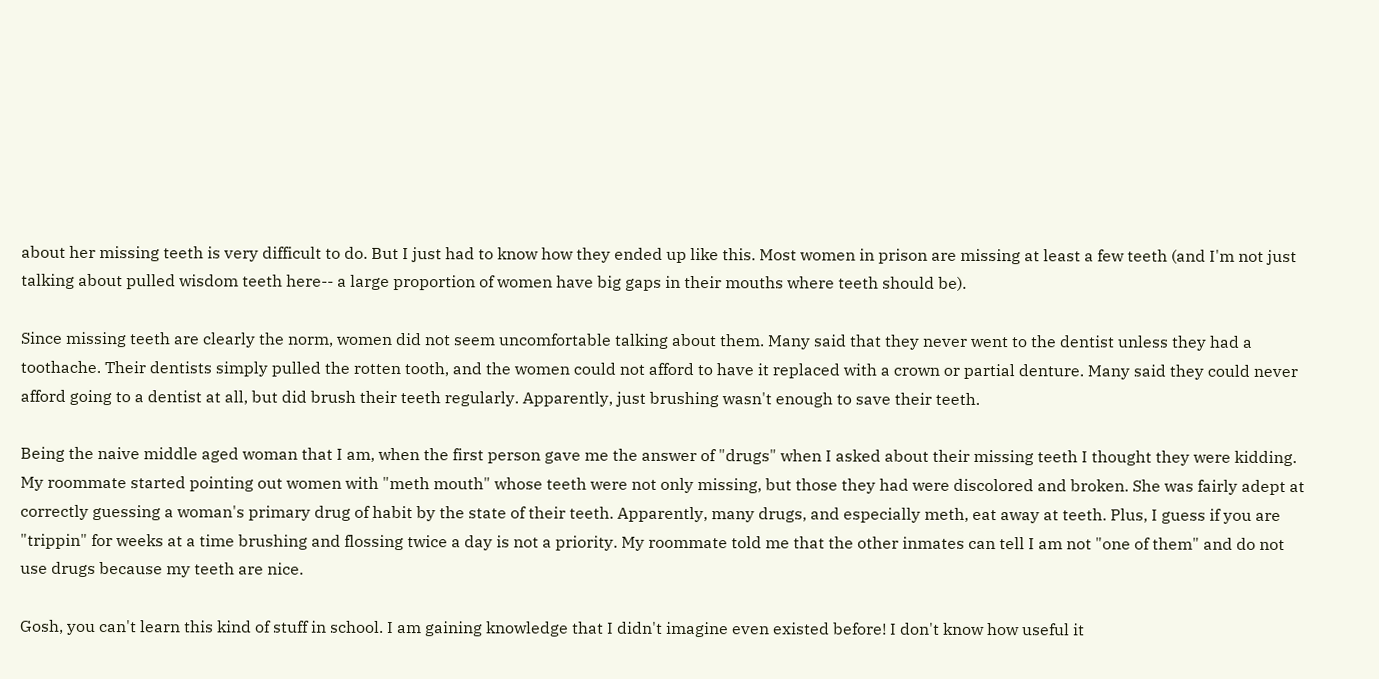about her missing teeth is very difficult to do. But I just had to know how they ended up like this. Most women in prison are missing at least a few teeth (and I'm not just talking about pulled wisdom teeth here-- a large proportion of women have big gaps in their mouths where teeth should be).

Since missing teeth are clearly the norm, women did not seem uncomfortable talking about them. Many said that they never went to the dentist unless they had a toothache. Their dentists simply pulled the rotten tooth, and the women could not afford to have it replaced with a crown or partial denture. Many said they could never afford going to a dentist at all, but did brush their teeth regularly. Apparently, just brushing wasn't enough to save their teeth.

Being the naive middle aged woman that I am, when the first person gave me the answer of "drugs" when I asked about their missing teeth I thought they were kidding. My roommate started pointing out women with "meth mouth" whose teeth were not only missing, but those they had were discolored and broken. She was fairly adept at correctly guessing a woman's primary drug of habit by the state of their teeth. Apparently, many drugs, and especially meth, eat away at teeth. Plus, I guess if you are "trippin" for weeks at a time brushing and flossing twice a day is not a priority. My roommate told me that the other inmates can tell I am not "one of them" and do not use drugs because my teeth are nice.

Gosh, you can't learn this kind of stuff in school. I am gaining knowledge that I didn't imagine even existed before! I don't know how useful it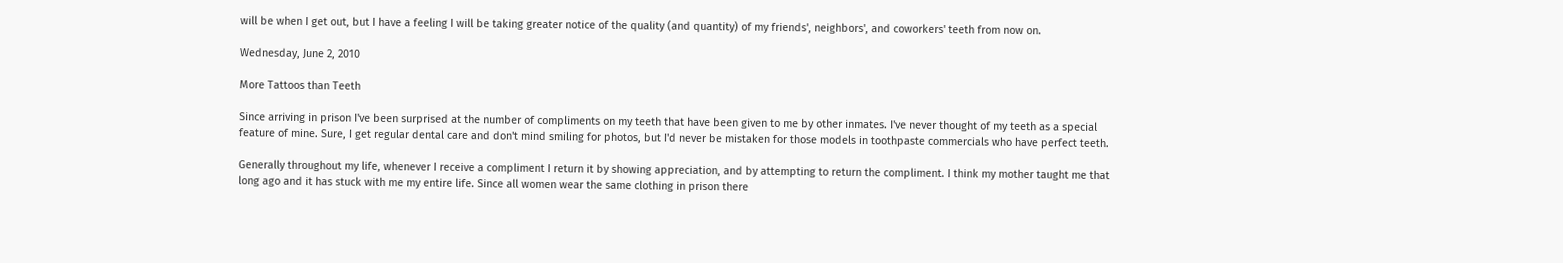will be when I get out, but I have a feeling I will be taking greater notice of the quality (and quantity) of my friends', neighbors', and coworkers' teeth from now on.

Wednesday, June 2, 2010

More Tattoos than Teeth

Since arriving in prison I've been surprised at the number of compliments on my teeth that have been given to me by other inmates. I've never thought of my teeth as a special feature of mine. Sure, I get regular dental care and don't mind smiling for photos, but I'd never be mistaken for those models in toothpaste commercials who have perfect teeth.

Generally throughout my life, whenever I receive a compliment I return it by showing appreciation, and by attempting to return the compliment. I think my mother taught me that long ago and it has stuck with me my entire life. Since all women wear the same clothing in prison there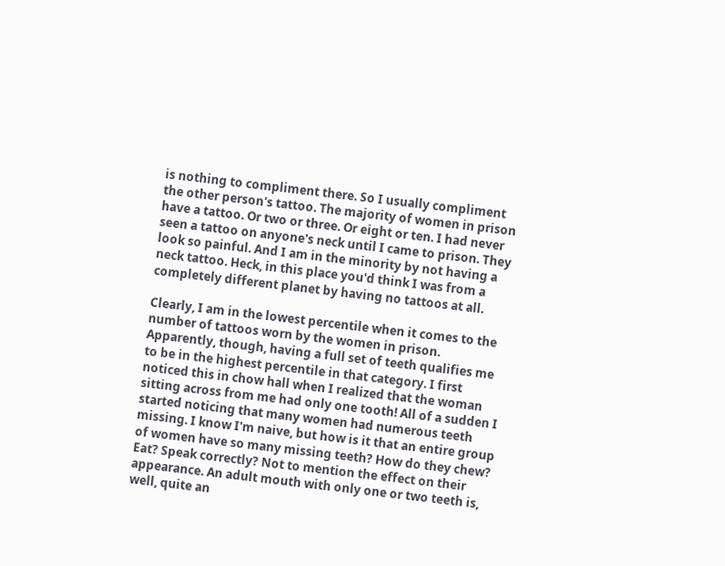is nothing to compliment there. So I usually compliment the other person's tattoo. The majority of women in prison have a tattoo. Or two or three. Or eight or ten. I had never seen a tattoo on anyone's neck until I came to prison. They look so painful. And I am in the minority by not having a neck tattoo. Heck, in this place you'd think I was from a completely different planet by having no tattoos at all.

Clearly, I am in the lowest percentile when it comes to the number of tattoos worn by the women in prison. Apparently, though, having a full set of teeth qualifies me to be in the highest percentile in that category. I first noticed this in chow hall when I realized that the woman sitting across from me had only one tooth! All of a sudden I started noticing that many women had numerous teeth missing. I know I'm naive, but how is it that an entire group of women have so many missing teeth? How do they chew? Eat? Speak correctly? Not to mention the effect on their appearance. An adult mouth with only one or two teeth is, well, quite an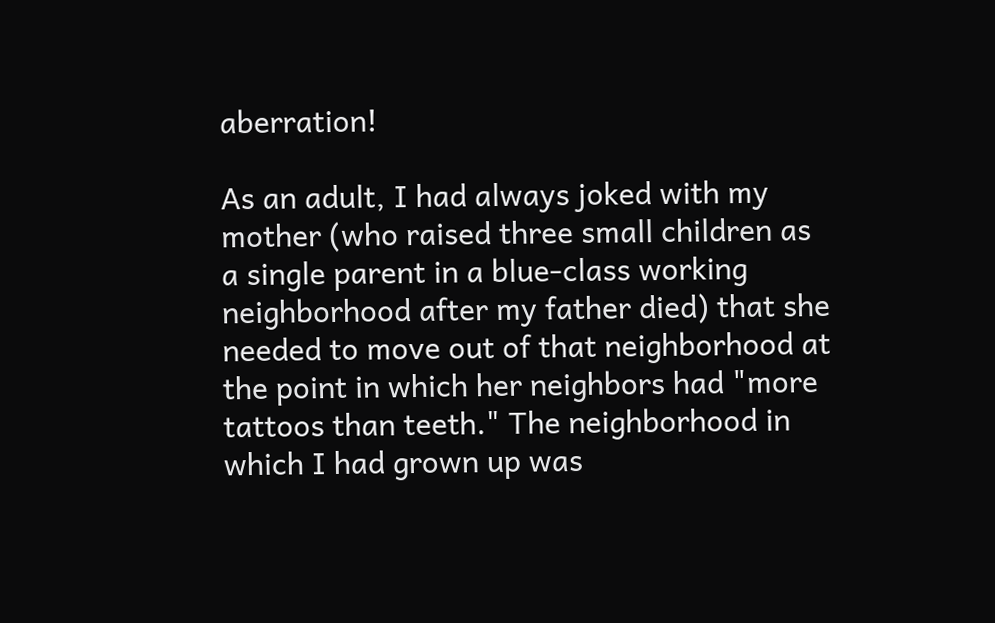aberration!

As an adult, I had always joked with my mother (who raised three small children as a single parent in a blue-class working neighborhood after my father died) that she needed to move out of that neighborhood at the point in which her neighbors had "more tattoos than teeth." The neighborhood in which I had grown up was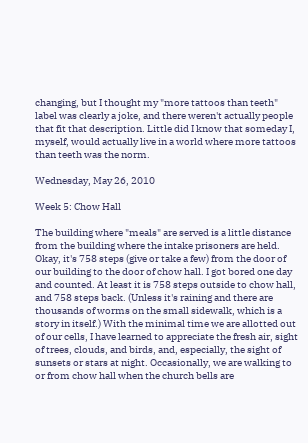changing, but I thought my "more tattoos than teeth" label was clearly a joke, and there weren't actually people that fit that description. Little did I know that someday I, myself, would actually live in a world where more tattoos than teeth was the norm.

Wednesday, May 26, 2010

Week 5: Chow Hall

The building where "meals" are served is a little distance from the building where the intake prisoners are held. Okay, it's 758 steps (give or take a few) from the door of our building to the door of chow hall. I got bored one day and counted. At least it is 758 steps outside to chow hall, and 758 steps back. (Unless it's raining and there are thousands of worms on the small sidewalk, which is a story in itself.) With the minimal time we are allotted out of our cells, I have learned to appreciate the fresh air, sight of trees, clouds, and birds, and, especially, the sight of sunsets or stars at night. Occasionally, we are walking to or from chow hall when the church bells are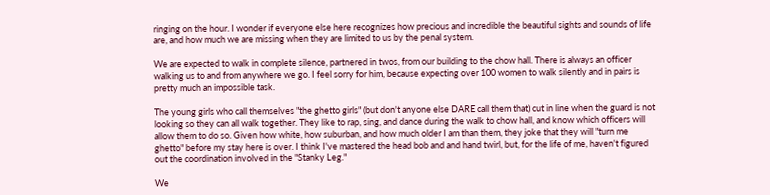ringing on the hour. I wonder if everyone else here recognizes how precious and incredible the beautiful sights and sounds of life are, and how much we are missing when they are limited to us by the penal system.

We are expected to walk in complete silence, partnered in twos, from our building to the chow hall. There is always an officer walking us to and from anywhere we go. I feel sorry for him, because expecting over 100 women to walk silently and in pairs is pretty much an impossible task.

The young girls who call themselves "the ghetto girls" (but don't anyone else DARE call them that) cut in line when the guard is not looking so they can all walk together. They like to rap, sing, and dance during the walk to chow hall, and know which officers will allow them to do so. Given how white, how suburban, and how much older I am than them, they joke that they will "turn me ghetto" before my stay here is over. I think I've mastered the head bob and and hand twirl, but, for the life of me, haven't figured out the coordination involved in the "Stanky Leg."

We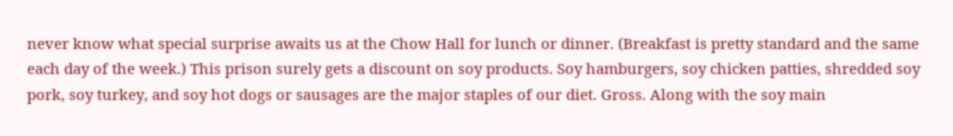never know what special surprise awaits us at the Chow Hall for lunch or dinner. (Breakfast is pretty standard and the same each day of the week.) This prison surely gets a discount on soy products. Soy hamburgers, soy chicken patties, shredded soy pork, soy turkey, and soy hot dogs or sausages are the major staples of our diet. Gross. Along with the soy main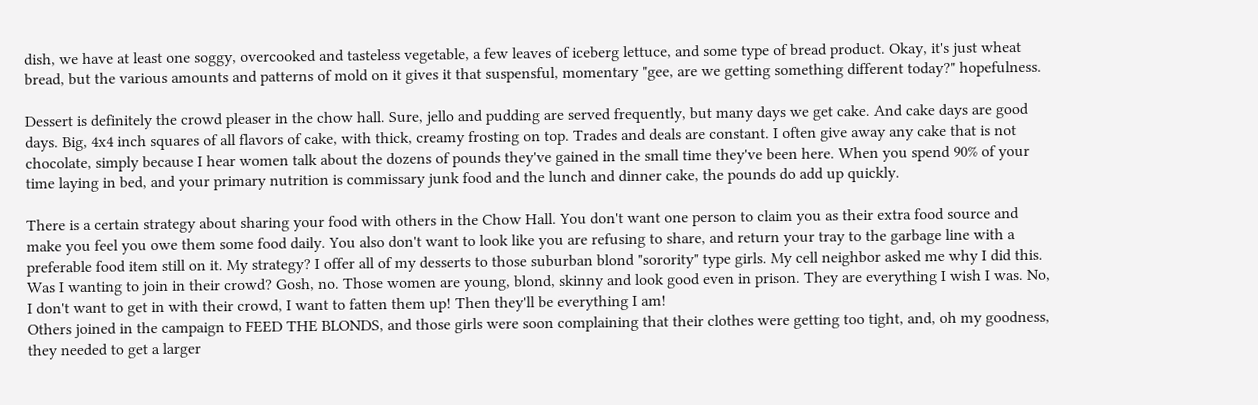dish, we have at least one soggy, overcooked and tasteless vegetable, a few leaves of iceberg lettuce, and some type of bread product. Okay, it's just wheat bread, but the various amounts and patterns of mold on it gives it that suspensful, momentary "gee, are we getting something different today?" hopefulness.

Dessert is definitely the crowd pleaser in the chow hall. Sure, jello and pudding are served frequently, but many days we get cake. And cake days are good days. Big, 4x4 inch squares of all flavors of cake, with thick, creamy frosting on top. Trades and deals are constant. I often give away any cake that is not chocolate, simply because I hear women talk about the dozens of pounds they've gained in the small time they've been here. When you spend 90% of your time laying in bed, and your primary nutrition is commissary junk food and the lunch and dinner cake, the pounds do add up quickly.

There is a certain strategy about sharing your food with others in the Chow Hall. You don't want one person to claim you as their extra food source and make you feel you owe them some food daily. You also don't want to look like you are refusing to share, and return your tray to the garbage line with a preferable food item still on it. My strategy? I offer all of my desserts to those suburban blond "sorority" type girls. My cell neighbor asked me why I did this. Was I wanting to join in their crowd? Gosh, no. Those women are young, blond, skinny and look good even in prison. They are everything I wish I was. No, I don't want to get in with their crowd, I want to fatten them up! Then they'll be everything I am!
Others joined in the campaign to FEED THE BLONDS, and those girls were soon complaining that their clothes were getting too tight, and, oh my goodness, they needed to get a larger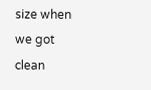size when we got clean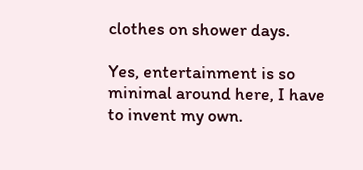clothes on shower days.

Yes, entertainment is so minimal around here, I have to invent my own.